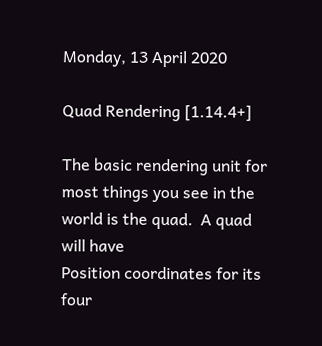Monday, 13 April 2020

Quad Rendering [1.14.4+]

The basic rendering unit for most things you see in the world is the quad.  A quad will have
Position coordinates for its four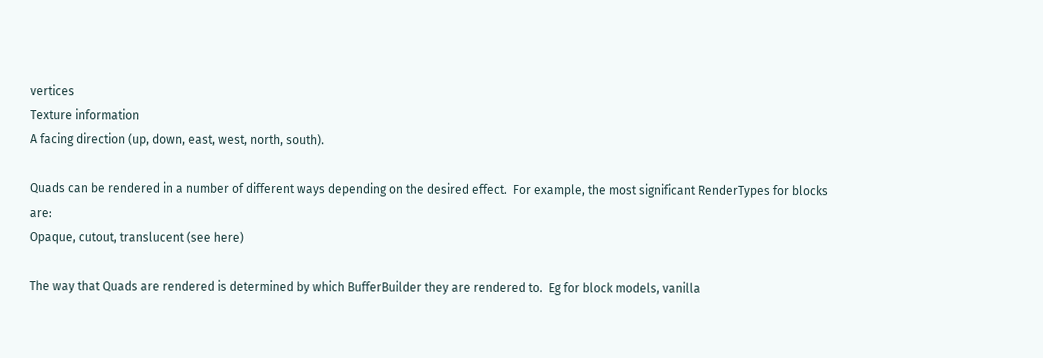vertices
Texture information
A facing direction (up, down, east, west, north, south).

Quads can be rendered in a number of different ways depending on the desired effect.  For example, the most significant RenderTypes for blocks are:
Opaque, cutout, translucent (see here)

The way that Quads are rendered is determined by which BufferBuilder they are rendered to.  Eg for block models, vanilla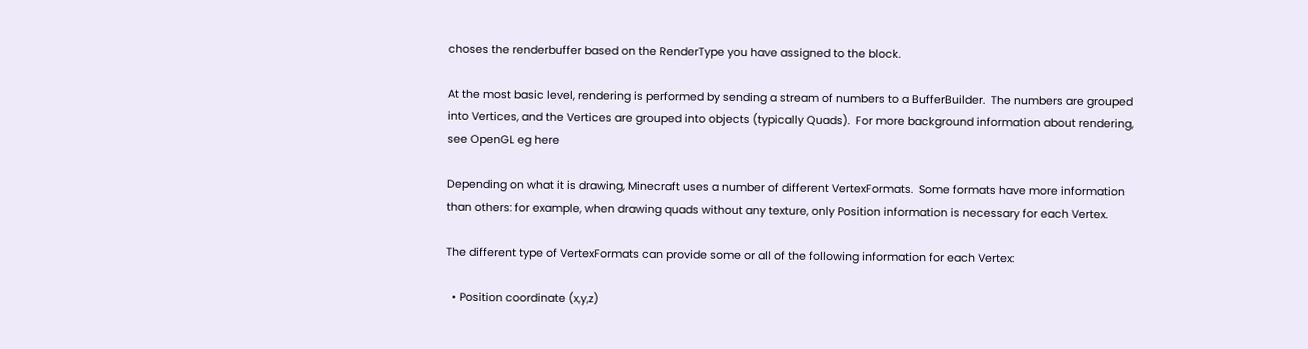choses the renderbuffer based on the RenderType you have assigned to the block.

At the most basic level, rendering is performed by sending a stream of numbers to a BufferBuilder.  The numbers are grouped into Vertices, and the Vertices are grouped into objects (typically Quads).  For more background information about rendering, see OpenGL eg here

Depending on what it is drawing, Minecraft uses a number of different VertexFormats.  Some formats have more information than others: for example, when drawing quads without any texture, only Position information is necessary for each Vertex.

The different type of VertexFormats can provide some or all of the following information for each Vertex:

  • Position coordinate (x,y,z)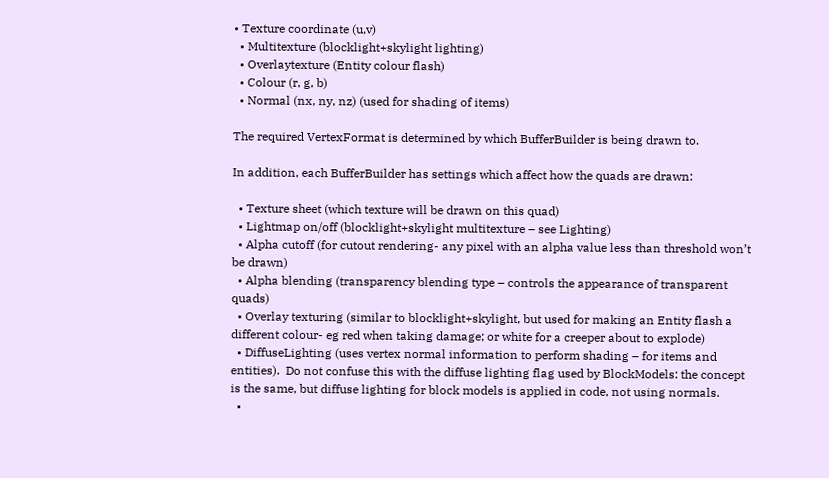• Texture coordinate (u,v)
  • Multitexture (blocklight+skylight lighting)
  • Overlaytexture (Entity colour flash)
  • Colour (r, g, b)
  • Normal (nx, ny, nz) (used for shading of items)

The required VertexFormat is determined by which BufferBuilder is being drawn to.

In addition, each BufferBuilder has settings which affect how the quads are drawn:

  • Texture sheet (which texture will be drawn on this quad)
  • Lightmap on/off (blocklight+skylight multitexture – see Lighting)
  • Alpha cutoff (for cutout rendering- any pixel with an alpha value less than threshold won’t be drawn)
  • Alpha blending (transparency blending type – controls the appearance of transparent quads)
  • Overlay texturing (similar to blocklight+skylight, but used for making an Entity flash a different colour- eg red when taking damage; or white for a creeper about to explode)
  • DiffuseLighting (uses vertex normal information to perform shading – for items and entities).  Do not confuse this with the diffuse lighting flag used by BlockModels: the concept is the same, but diffuse lighting for block models is applied in code, not using normals.
  •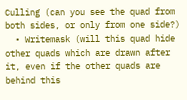Culling (can you see the quad from both sides, or only from one side?)
  • Writemask (will this quad hide other quads which are drawn after it, even if the other quads are behind this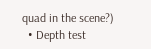quad in the scene?)
  • Depth test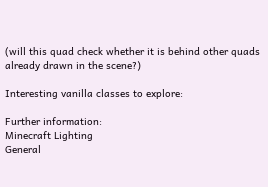(will this quad check whether it is behind other quads already drawn in the scene?)

Interesting vanilla classes to explore:

Further information:
Minecraft Lighting
General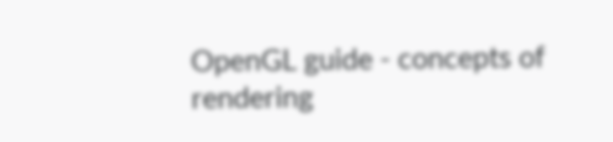OpenGL guide - concepts of rendering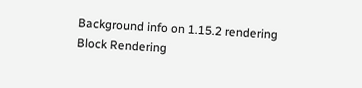Background info on 1.15.2 rendering
Block Rendering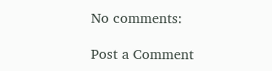No comments:

Post a Comment